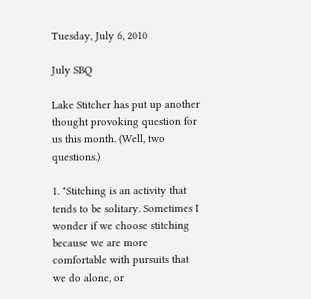Tuesday, July 6, 2010

July SBQ

Lake Stitcher has put up another thought provoking question for us this month. (Well, two questions.)

1. "Stitching is an activity that tends to be solitary. Sometimes I wonder if we choose stitching because we are more comfortable with pursuits that we do alone, or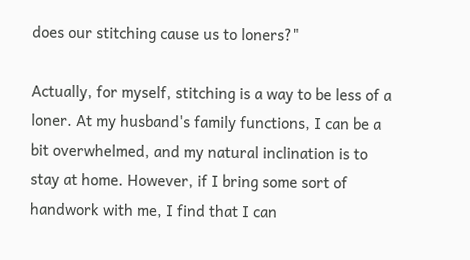does our stitching cause us to loners?"

Actually, for myself, stitching is a way to be less of a loner. At my husband's family functions, I can be a bit overwhelmed, and my natural inclination is to stay at home. However, if I bring some sort of handwork with me, I find that I can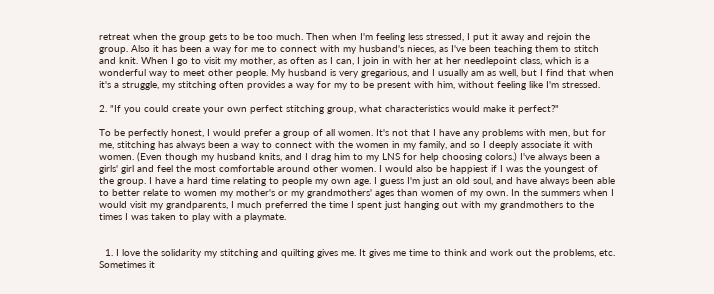retreat when the group gets to be too much. Then when I'm feeling less stressed, I put it away and rejoin the group. Also it has been a way for me to connect with my husband's nieces, as I've been teaching them to stitch and knit. When I go to visit my mother, as often as I can, I join in with her at her needlepoint class, which is a wonderful way to meet other people. My husband is very gregarious, and I usually am as well, but I find that when it's a struggle, my stitching often provides a way for my to be present with him, without feeling like I'm stressed.

2. "If you could create your own perfect stitching group, what characteristics would make it perfect?"

To be perfectly honest, I would prefer a group of all women. It's not that I have any problems with men, but for me, stitching has always been a way to connect with the women in my family, and so I deeply associate it with women. (Even though my husband knits, and I drag him to my LNS for help choosing colors.) I've always been a girls' girl and feel the most comfortable around other women. I would also be happiest if I was the youngest of the group. I have a hard time relating to people my own age. I guess I'm just an old soul, and have always been able to better relate to women my mother's or my grandmothers' ages than women of my own. In the summers when I would visit my grandparents, I much preferred the time I spent just hanging out with my grandmothers to the times I was taken to play with a playmate.


  1. I love the solidarity my stitching and quilting gives me. It gives me time to think and work out the problems, etc. Sometimes it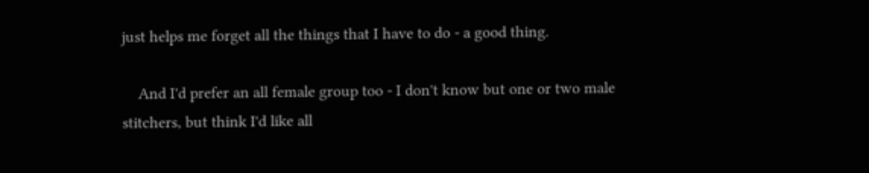just helps me forget all the things that I have to do - a good thing.

    And I'd prefer an all female group too - I don't know but one or two male stitchers, but think I'd like all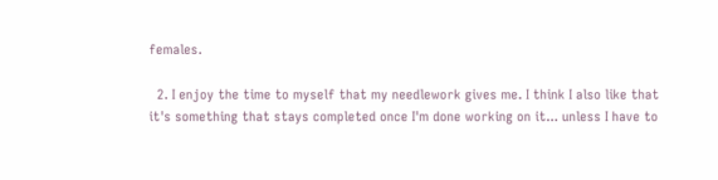females.

  2. I enjoy the time to myself that my needlework gives me. I think I also like that it's something that stays completed once I'm done working on it... unless I have to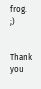frog. ;)


Thank you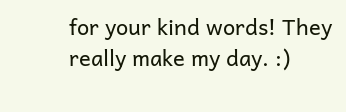for your kind words! They really make my day. :)